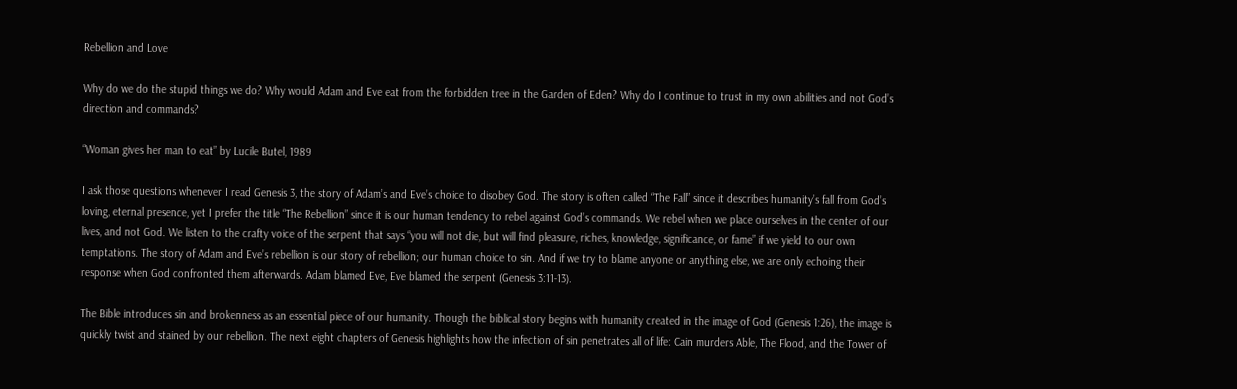Rebellion and Love

Why do we do the stupid things we do? Why would Adam and Eve eat from the forbidden tree in the Garden of Eden? Why do I continue to trust in my own abilities and not God’s direction and commands?

“Woman gives her man to eat” by Lucile Butel, 1989

I ask those questions whenever I read Genesis 3, the story of Adam’s and Eve’s choice to disobey God. The story is often called “The Fall” since it describes humanity’s fall from God’s loving, eternal presence, yet I prefer the title “The Rebellion” since it is our human tendency to rebel against God’s commands. We rebel when we place ourselves in the center of our lives, and not God. We listen to the crafty voice of the serpent that says “you will not die, but will find pleasure, riches, knowledge, significance, or fame” if we yield to our own temptations. The story of Adam and Eve’s rebellion is our story of rebellion; our human choice to sin. And if we try to blame anyone or anything else, we are only echoing their response when God confronted them afterwards. Adam blamed Eve, Eve blamed the serpent (Genesis 3:11-13).

The Bible introduces sin and brokenness as an essential piece of our humanity. Though the biblical story begins with humanity created in the image of God (Genesis 1:26), the image is quickly twist and stained by our rebellion. The next eight chapters of Genesis highlights how the infection of sin penetrates all of life: Cain murders Able, The Flood, and the Tower of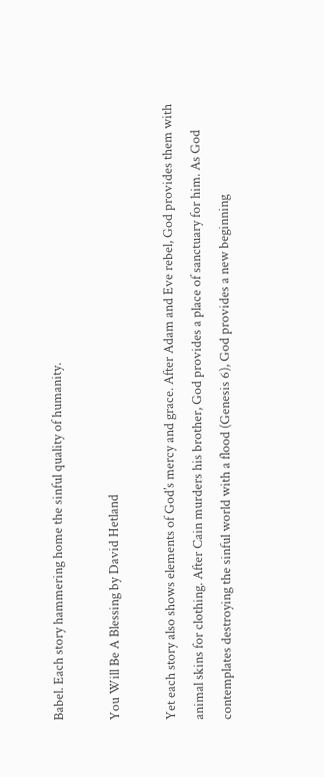Babel. Each story hammering home the sinful quality of humanity.

You Will Be A Blessing by David Hetland

Yet each story also shows elements of God’s mercy and grace. After Adam and Eve rebel, God provides them with animal skins for clothing. After Cain murders his brother, God provides a place of sanctuary for him. As God contemplates destroying the sinful world with a flood (Genesis 6), God provides a new beginning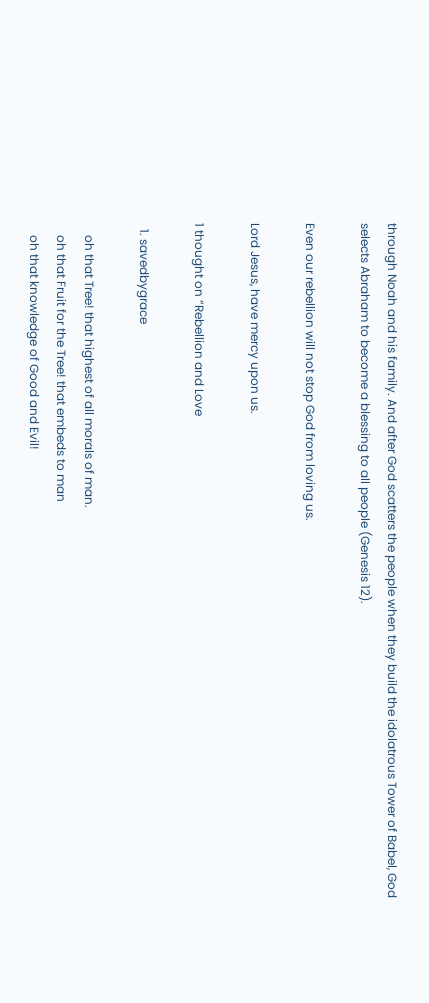through Noah and his family. And after God scatters the people when they build the idolatrous Tower of Babel, God selects Abraham to become a blessing to all people (Genesis 12).

Even our rebellion will not stop God from loving us.

Lord Jesus, have mercy upon us.

1 thought on “Rebellion and Love

  1. savedbygrace

    oh that Tree! that highest of all morals of man.
    oh that Fruit for the Tree! that embeds to man
    oh that knowledge of Good and Evil!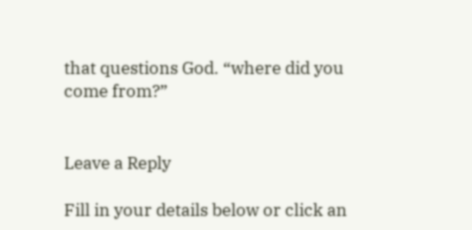that questions God. “where did you come from?”


Leave a Reply

Fill in your details below or click an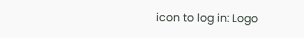icon to log in: Logo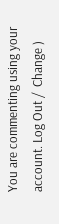You are commenting using your account. Log Out /  Change )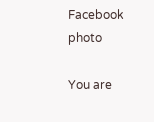Facebook photo

You are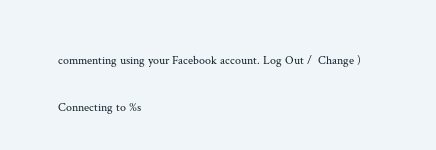commenting using your Facebook account. Log Out /  Change )

Connecting to %s